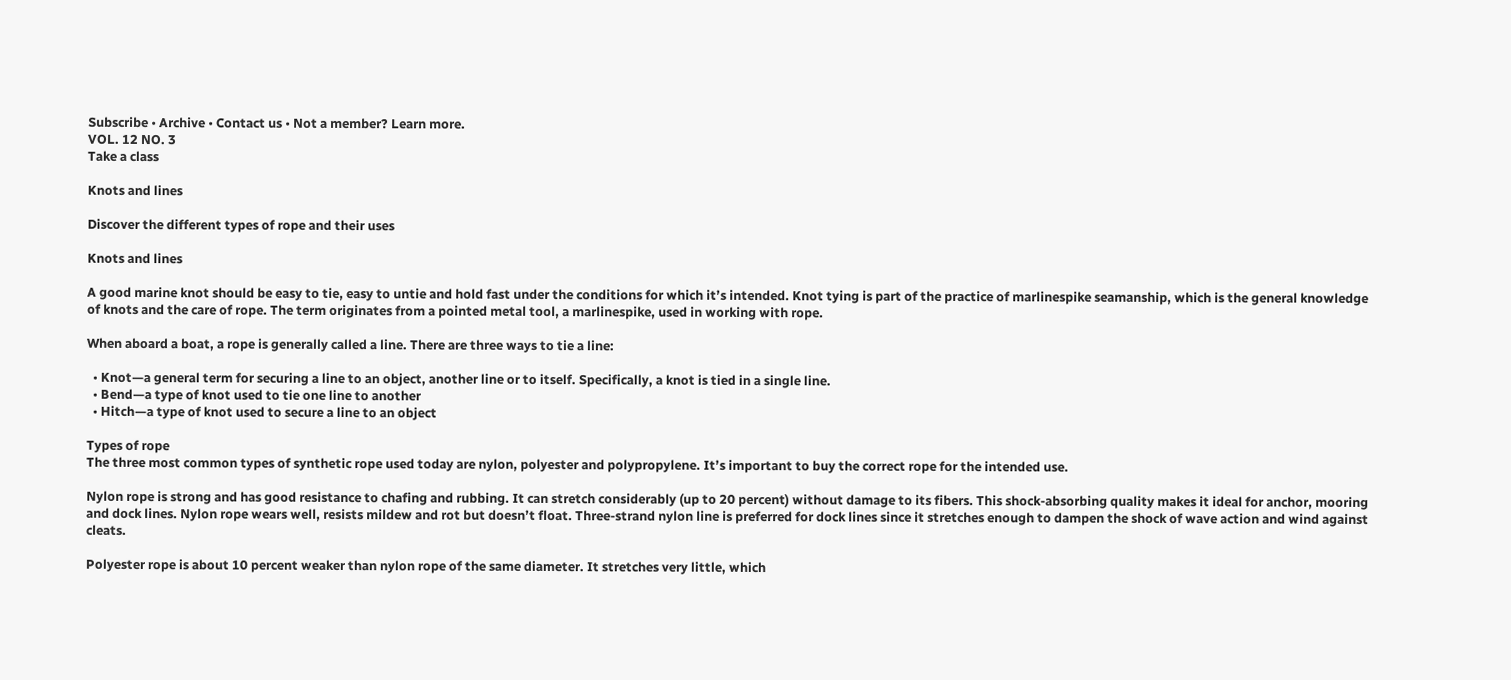Subscribe • Archive • Contact us • Not a member? Learn more.
VOL. 12 NO. 3
Take a class

Knots and lines

Discover the different types of rope and their uses

Knots and lines

A good marine knot should be easy to tie, easy to untie and hold fast under the conditions for which it’s intended. Knot tying is part of the practice of marlinespike seamanship, which is the general knowledge of knots and the care of rope. The term originates from a pointed metal tool, a marlinespike, used in working with rope.

When aboard a boat, a rope is generally called a line. There are three ways to tie a line:

  • Knot—a general term for securing a line to an object, another line or to itself. Specifically, a knot is tied in a single line.
  • Bend—a type of knot used to tie one line to another
  • Hitch—a type of knot used to secure a line to an object

Types of rope
The three most common types of synthetic rope used today are nylon, polyester and polypropylene. It’s important to buy the correct rope for the intended use.

Nylon rope is strong and has good resistance to chafing and rubbing. It can stretch considerably (up to 20 percent) without damage to its fibers. This shock-absorbing quality makes it ideal for anchor, mooring and dock lines. Nylon rope wears well, resists mildew and rot but doesn’t float. Three-strand nylon line is preferred for dock lines since it stretches enough to dampen the shock of wave action and wind against cleats.

Polyester rope is about 10 percent weaker than nylon rope of the same diameter. It stretches very little, which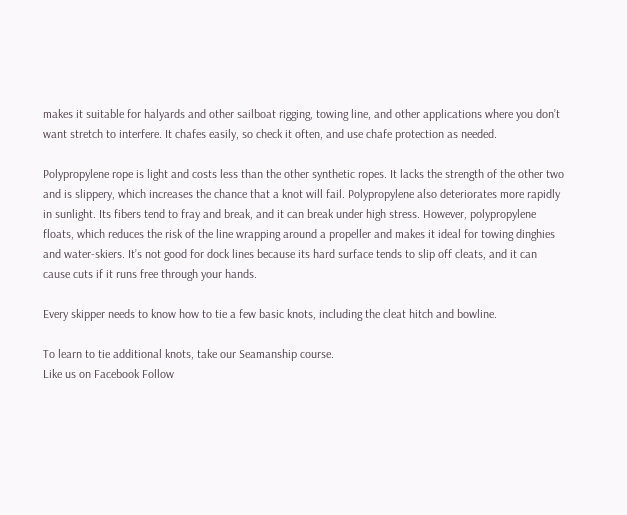makes it suitable for halyards and other sailboat rigging, towing line, and other applications where you don’t want stretch to interfere. It chafes easily, so check it often, and use chafe protection as needed.

Polypropylene rope is light and costs less than the other synthetic ropes. It lacks the strength of the other two and is slippery, which increases the chance that a knot will fail. Polypropylene also deteriorates more rapidly in sunlight. Its fibers tend to fray and break, and it can break under high stress. However, polypropylene floats, which reduces the risk of the line wrapping around a propeller and makes it ideal for towing dinghies and water-skiers. It’s not good for dock lines because its hard surface tends to slip off cleats, and it can cause cuts if it runs free through your hands.

Every skipper needs to know how to tie a few basic knots, including the cleat hitch and bowline.

To learn to tie additional knots, take our Seamanship course.
Like us on Facebook Follow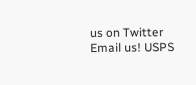us on Twitter Email us! USPS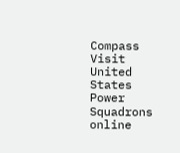Compass Visit United States Power Squadrons online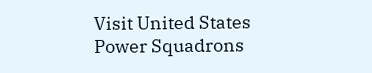Visit United States Power Squadrons